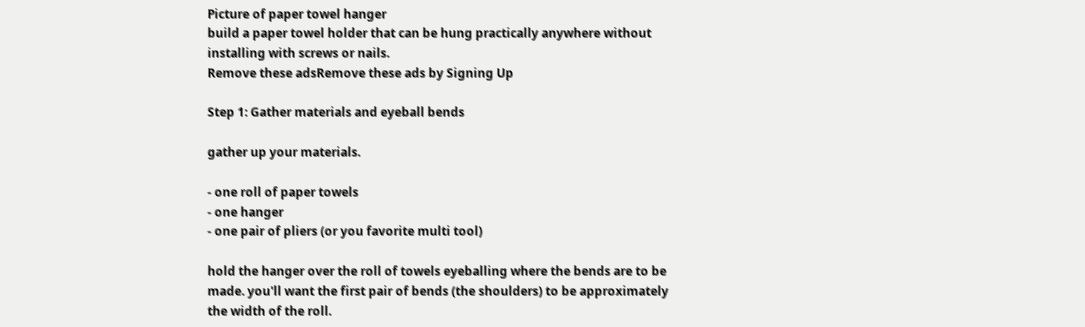Picture of paper towel hanger
build a paper towel holder that can be hung practically anywhere without installing with screws or nails.
Remove these adsRemove these ads by Signing Up

Step 1: Gather materials and eyeball bends

gather up your materials.

- one roll of paper towels
- one hanger
- one pair of pliers (or you favorite multi tool)

hold the hanger over the roll of towels eyeballing where the bends are to be made. you'll want the first pair of bends (the shoulders) to be approximately the width of the roll.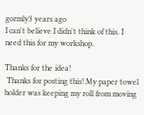gormly3 years ago
I can't believe I didn't think of this. I need this for my workshop.

Thanks for the idea!
 Thanks for posting this! My paper towel holder was keeping my roll from moving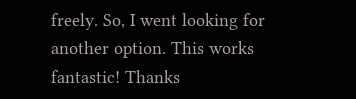freely. So, I went looking for another option. This works fantastic! Thanks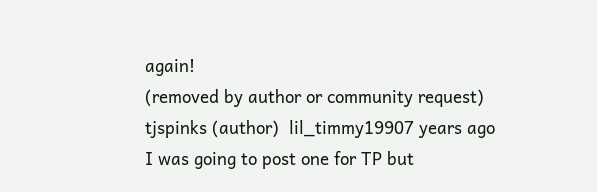again!
(removed by author or community request)
tjspinks (author)  lil_timmy19907 years ago
I was going to post one for TP but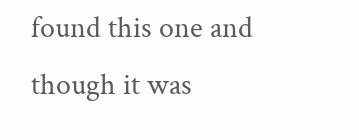found this one and though it was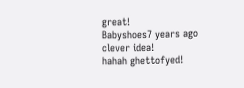great!
Babyshoes7 years ago
clever idea!
hahah ghettofyed!